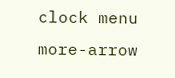clock menu more-arrow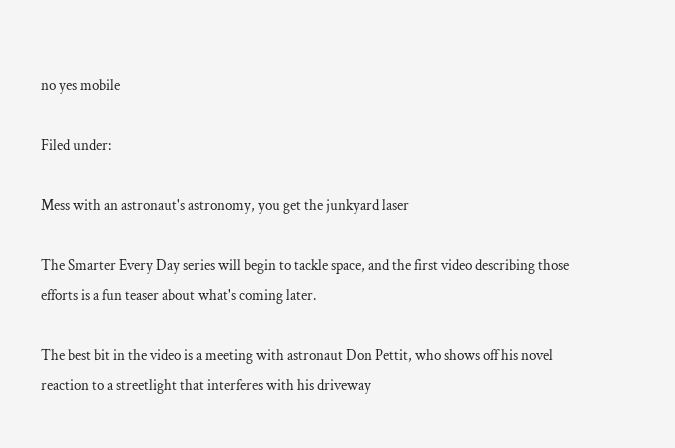no yes mobile

Filed under:

Mess with an astronaut's astronomy, you get the junkyard laser

The Smarter Every Day series will begin to tackle space, and the first video describing those efforts is a fun teaser about what's coming later.

The best bit in the video is a meeting with astronaut Don Pettit, who shows off his novel reaction to a streetlight that interferes with his driveway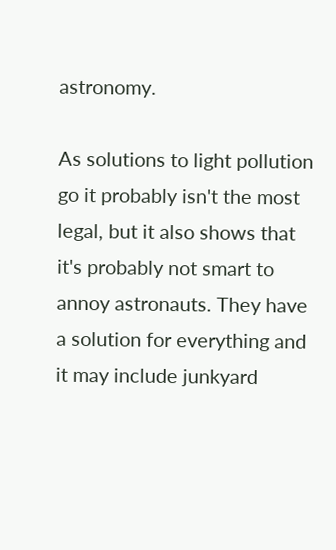astronomy.

As solutions to light pollution go it probably isn't the most legal, but it also shows that it's probably not smart to annoy astronauts. They have a solution for everything and it may include junkyard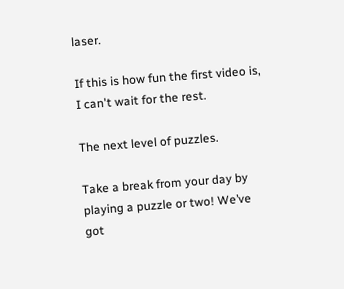laser.

If this is how fun the first video is, I can't wait for the rest.

The next level of puzzles.

Take a break from your day by playing a puzzle or two! We’ve got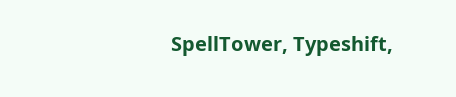SpellTower, Typeshift,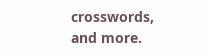crosswords, and more.